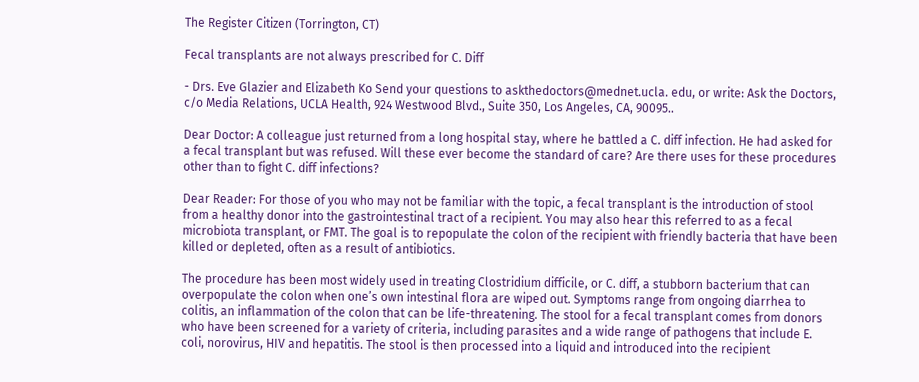The Register Citizen (Torrington, CT)

Fecal transplants are not always prescribed for C. Diff

- Drs. Eve Glazier and Elizabeth Ko Send your questions to askthedoctors@mednet.ucla. edu, or write: Ask the Doctors, c/o Media Relations, UCLA Health, 924 Westwood Blvd., Suite 350, Los Angeles, CA, 90095..

Dear Doctor: A colleague just returned from a long hospital stay, where he battled a C. diff infection. He had asked for a fecal transplant but was refused. Will these ever become the standard of care? Are there uses for these procedures other than to fight C. diff infections?

Dear Reader: For those of you who may not be familiar with the topic, a fecal transplant is the introduction of stool from a healthy donor into the gastrointestinal tract of a recipient. You may also hear this referred to as a fecal microbiota transplant, or FMT. The goal is to repopulate the colon of the recipient with friendly bacteria that have been killed or depleted, often as a result of antibiotics.

The procedure has been most widely used in treating Clostridium difficile, or C. diff, a stubborn bacterium that can overpopulate the colon when one’s own intestinal flora are wiped out. Symptoms range from ongoing diarrhea to colitis, an inflammation of the colon that can be life-threatening. The stool for a fecal transplant comes from donors who have been screened for a variety of criteria, including parasites and a wide range of pathogens that include E. coli, norovirus, HIV and hepatitis. The stool is then processed into a liquid and introduced into the recipient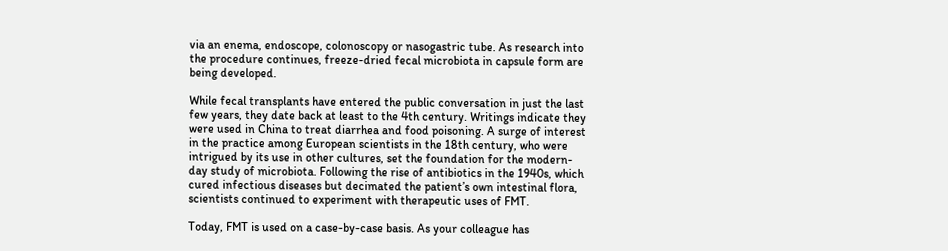via an enema, endoscope, colonoscopy or nasogastric tube. As research into the procedure continues, freeze-dried fecal microbiota in capsule form are being developed.

While fecal transplants have entered the public conversation in just the last few years, they date back at least to the 4th century. Writings indicate they were used in China to treat diarrhea and food poisoning. A surge of interest in the practice among European scientists in the 18th century, who were intrigued by its use in other cultures, set the foundation for the modern-day study of microbiota. Following the rise of antibiotics in the 1940s, which cured infectious diseases but decimated the patient’s own intestinal flora, scientists continued to experiment with therapeutic uses of FMT.

Today, FMT is used on a case-by-case basis. As your colleague has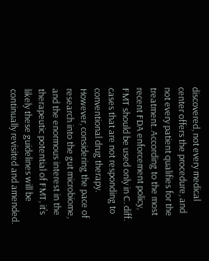discovered, not every medical center offers the procedure, and not every patient qualifies for the treatment. According to the most recent FDA enforcement policy, FMT should be used only in C. diff. cases that are not responding to conventional drug therapy. However, considering the pace of research into the gut microbiome, and the enormous interest in the therapeutic potential of FMT, it’s likely these guidelines will be continually revisited and amended.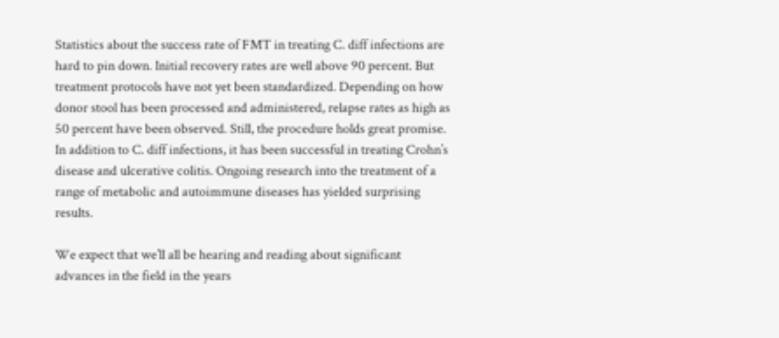Statistics about the success rate of FMT in treating C. diff infections are hard to pin down. Initial recovery rates are well above 90 percent. But treatment protocols have not yet been standardized. Depending on how donor stool has been processed and administered, relapse rates as high as 50 percent have been observed. Still, the procedure holds great promise. In addition to C. diff infections, it has been successful in treating Crohn’s disease and ulcerative colitis. Ongoing research into the treatment of a range of metabolic and autoimmune diseases has yielded surprising results.

We expect that we’ll all be hearing and reading about significant advances in the field in the years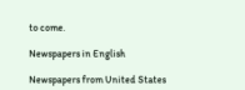to come.

Newspapers in English

Newspapers from United States